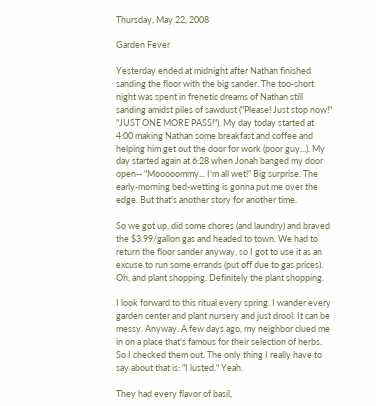Thursday, May 22, 2008

Garden Fever

Yesterday ended at midnight after Nathan finished sanding the floor with the big sander. The too-short night was spent in frenetic dreams of Nathan still sanding amidst piles of sawdust ("Please! Just stop now!" "JUST ONE MORE PASS!"). My day today started at 4:00 making Nathan some breakfast and coffee and helping him get out the door for work (poor guy...). My day started again at 6:28 when Jonah banged my door open-- "Mooooommy... I'm all wet!" Big surprise. The early-morning bed-wetting is gonna put me over the edge. But that's another story for another time.

So we got up, did some chores (and laundry) and braved the $3.99/gallon gas and headed to town. We had to return the floor sander anyway, so I got to use it as an excuse to run some errands (put off due to gas prices). Oh, and plant shopping. Definitely the plant shopping.

I look forward to this ritual every spring. I wander every garden center and plant nursery and just drool. It can be messy. Anyway. A few days ago, my neighbor clued me in on a place that's famous for their selection of herbs. So I checked them out. The only thing I really have to say about that is: "I lusted." Yeah.

They had every flavor of basil,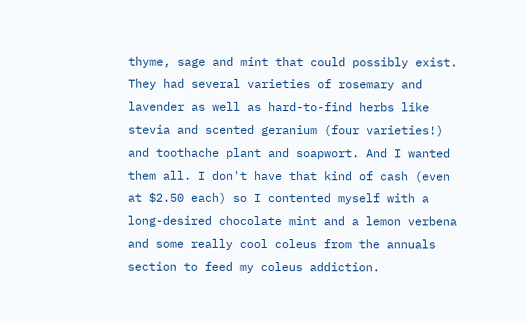thyme, sage and mint that could possibly exist. They had several varieties of rosemary and lavender as well as hard-to-find herbs like stevia and scented geranium (four varieties!) and toothache plant and soapwort. And I wanted them all. I don't have that kind of cash (even at $2.50 each) so I contented myself with a long-desired chocolate mint and a lemon verbena and some really cool coleus from the annuals section to feed my coleus addiction.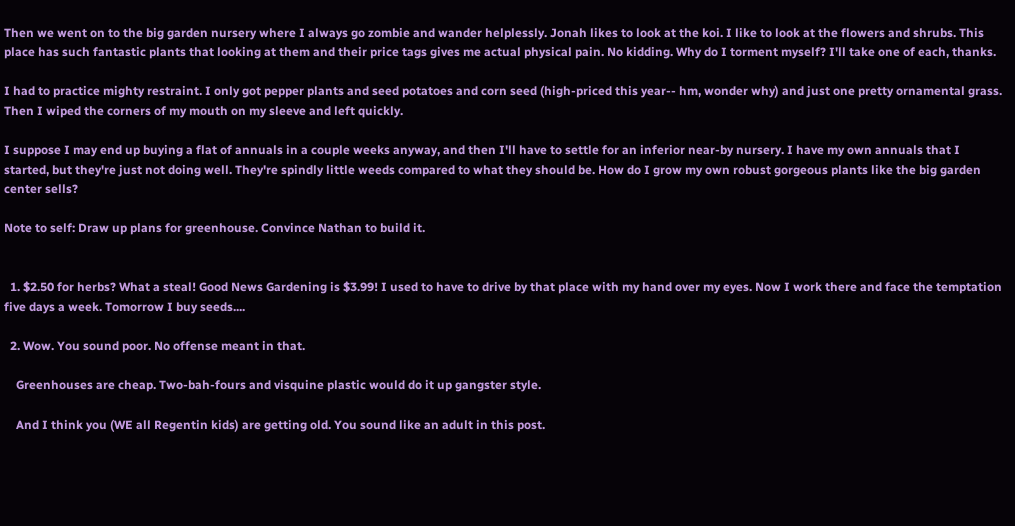Then we went on to the big garden nursery where I always go zombie and wander helplessly. Jonah likes to look at the koi. I like to look at the flowers and shrubs. This place has such fantastic plants that looking at them and their price tags gives me actual physical pain. No kidding. Why do I torment myself? I'll take one of each, thanks.

I had to practice mighty restraint. I only got pepper plants and seed potatoes and corn seed (high-priced this year-- hm, wonder why) and just one pretty ornamental grass. Then I wiped the corners of my mouth on my sleeve and left quickly.

I suppose I may end up buying a flat of annuals in a couple weeks anyway, and then I'll have to settle for an inferior near-by nursery. I have my own annuals that I started, but they're just not doing well. They're spindly little weeds compared to what they should be. How do I grow my own robust gorgeous plants like the big garden center sells?

Note to self: Draw up plans for greenhouse. Convince Nathan to build it.


  1. $2.50 for herbs? What a steal! Good News Gardening is $3.99! I used to have to drive by that place with my hand over my eyes. Now I work there and face the temptation five days a week. Tomorrow I buy seeds....

  2. Wow. You sound poor. No offense meant in that.

    Greenhouses are cheap. Two-bah-fours and visquine plastic would do it up gangster style.

    And I think you (WE all Regentin kids) are getting old. You sound like an adult in this post.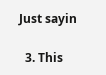Just sayin

  3. This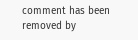comment has been removed by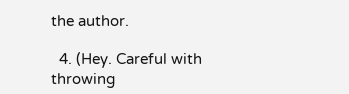the author.

  4. (Hey. Careful with throwing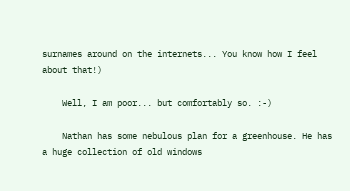surnames around on the internets... You know how I feel about that!)

    Well, I am poor... but comfortably so. :-)

    Nathan has some nebulous plan for a greenhouse. He has a huge collection of old windows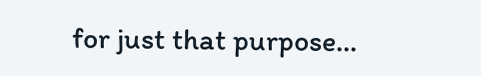for just that purpose...